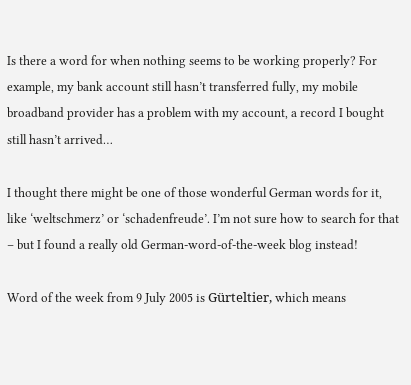Is there a word for when nothing seems to be working properly? For example, my bank account still hasn’t transferred fully, my mobile broadband provider has a problem with my account, a record I bought still hasn’t arrived…

I thought there might be one of those wonderful German words for it, like ‘weltschmerz’ or ‘schadenfreude’. I’m not sure how to search for that – but I found a really old German-word-of-the-week blog instead!

Word of the week from 9 July 2005 is Gürteltier, which means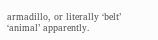armadillo, or literally ‘belt’ ‘animal’ apparently.